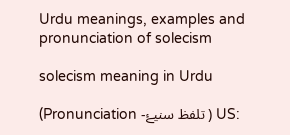Urdu meanings, examples and pronunciation of solecism

solecism meaning in Urdu

(Pronunciation -تلفظ سنیۓ ) US: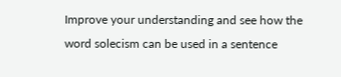Improve your understanding and see how the word solecism can be used in a sentence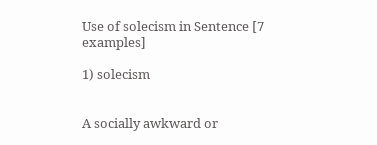Use of solecism in Sentence [7 examples]

1) solecism


A socially awkward or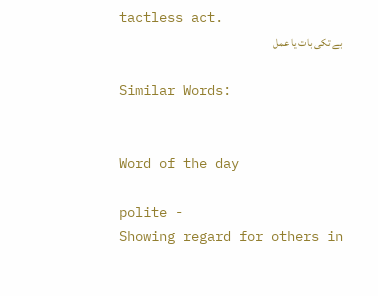tactless act.
بے تکی بات یا عمل

Similar Words:


Word of the day

polite -
Showing regard for others in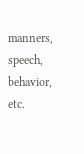manners, speech, behavior, etc.